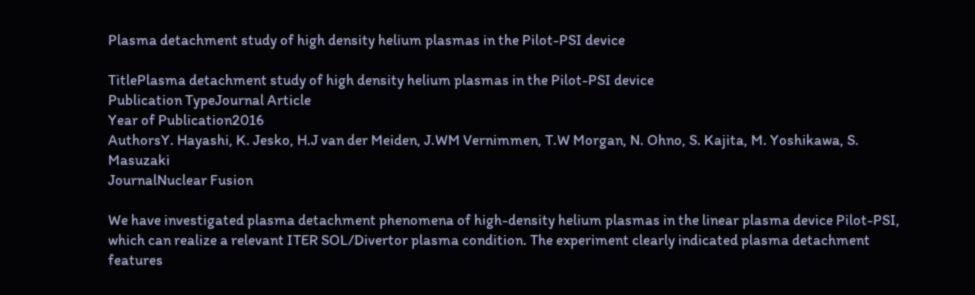Plasma detachment study of high density helium plasmas in the Pilot-PSI device

TitlePlasma detachment study of high density helium plasmas in the Pilot-PSI device
Publication TypeJournal Article
Year of Publication2016
AuthorsY. Hayashi, K. Jesko, H.J van der Meiden, J.WM Vernimmen, T.W Morgan, N. Ohno, S. Kajita, M. Yoshikawa, S. Masuzaki
JournalNuclear Fusion

We have investigated plasma detachment phenomena of high-density helium plasmas in the linear plasma device Pilot-PSI, which can realize a relevant ITER SOL/Divertor plasma condition. The experiment clearly indicated plasma detachment features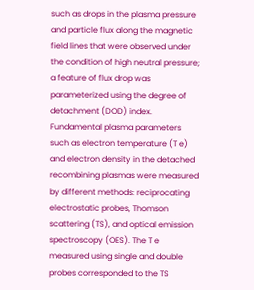such as drops in the plasma pressure and particle flux along the magnetic field lines that were observed under the condition of high neutral pressure; a feature of flux drop was parameterized using the degree of detachment (DOD) index. Fundamental plasma parameters such as electron temperature (T e) and electron density in the detached recombining plasmas were measured by different methods: reciprocating electrostatic probes, Thomson scattering (TS), and optical emission spectroscopy (OES). The T e measured using single and double probes corresponded to the TS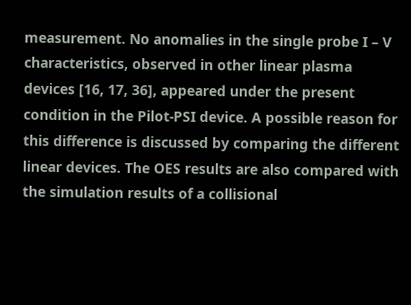measurement. No anomalies in the single probe I – V characteristics, observed in other linear plasma devices [16, 17, 36], appeared under the present condition in the Pilot-PSI device. A possible reason for this difference is discussed by comparing the different linear devices. The OES results are also compared with the simulation results of a collisional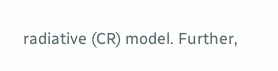radiative (CR) model. Further,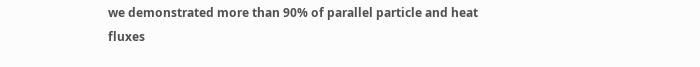we demonstrated more than 90% of parallel particle and heat fluxes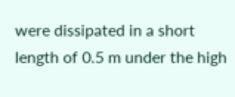were dissipated in a short length of 0.5 m under the high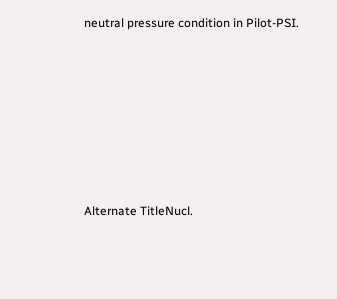neutral pressure condition in Pilot-PSI.







Alternate TitleNucl.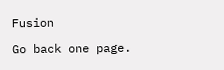Fusion

Go back one page.